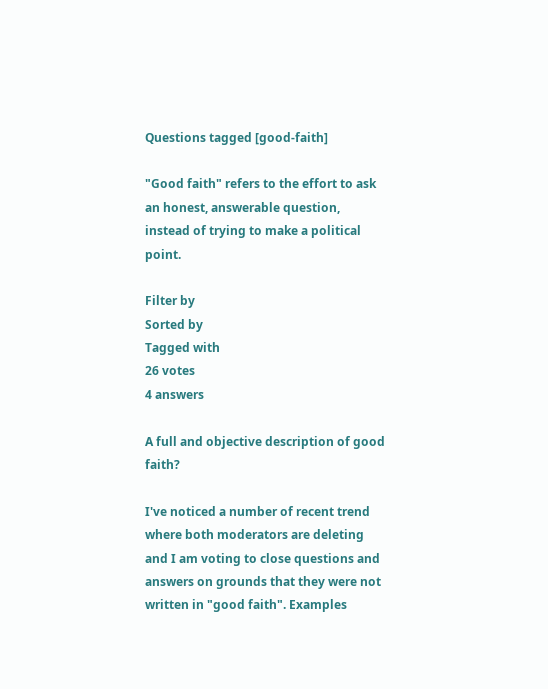Questions tagged [good-faith]

"Good faith" refers to the effort to ask an honest, answerable question, instead of trying to make a political point.

Filter by
Sorted by
Tagged with
26 votes
4 answers

A full and objective description of good faith?

I've noticed a number of recent trend where both moderators are deleting and I am voting to close questions and answers on grounds that they were not written in "good faith". Examples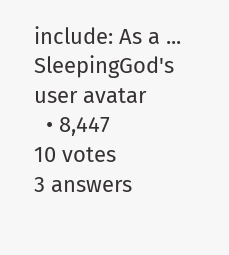include: As a ...
SleepingGod's user avatar
  • 8,447
10 votes
3 answers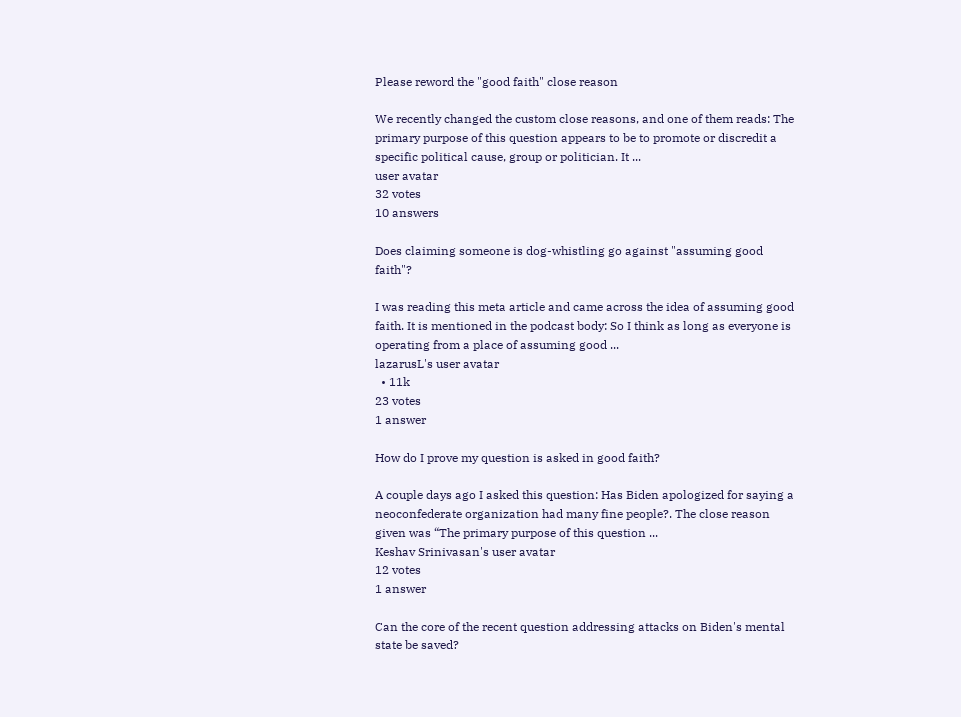Please reword the "good faith" close reason

We recently changed the custom close reasons, and one of them reads: The primary purpose of this question appears to be to promote or discredit a specific political cause, group or politician. It ...
user avatar
32 votes
10 answers

Does claiming someone is dog-whistling go against "assuming good faith"?

I was reading this meta article and came across the idea of assuming good faith. It is mentioned in the podcast body: So I think as long as everyone is operating from a place of assuming good ...
lazarusL's user avatar
  • 11k
23 votes
1 answer

How do I prove my question is asked in good faith?

A couple days ago I asked this question: Has Biden apologized for saying a neoconfederate organization had many fine people?. The close reason given was “The primary purpose of this question ...
Keshav Srinivasan's user avatar
12 votes
1 answer

Can the core of the recent question addressing attacks on Biden's mental state be saved?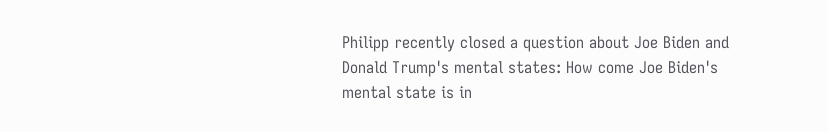Philipp recently closed a question about Joe Biden and Donald Trump's mental states: How come Joe Biden's mental state is in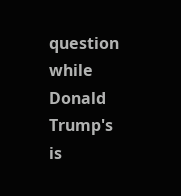question while Donald Trump's is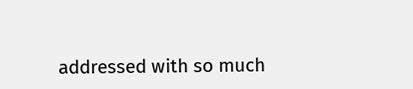addressed with so much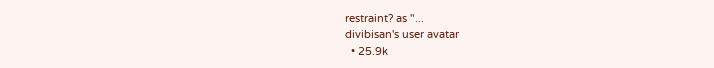restraint? as "...
divibisan's user avatar
  • 25.9k